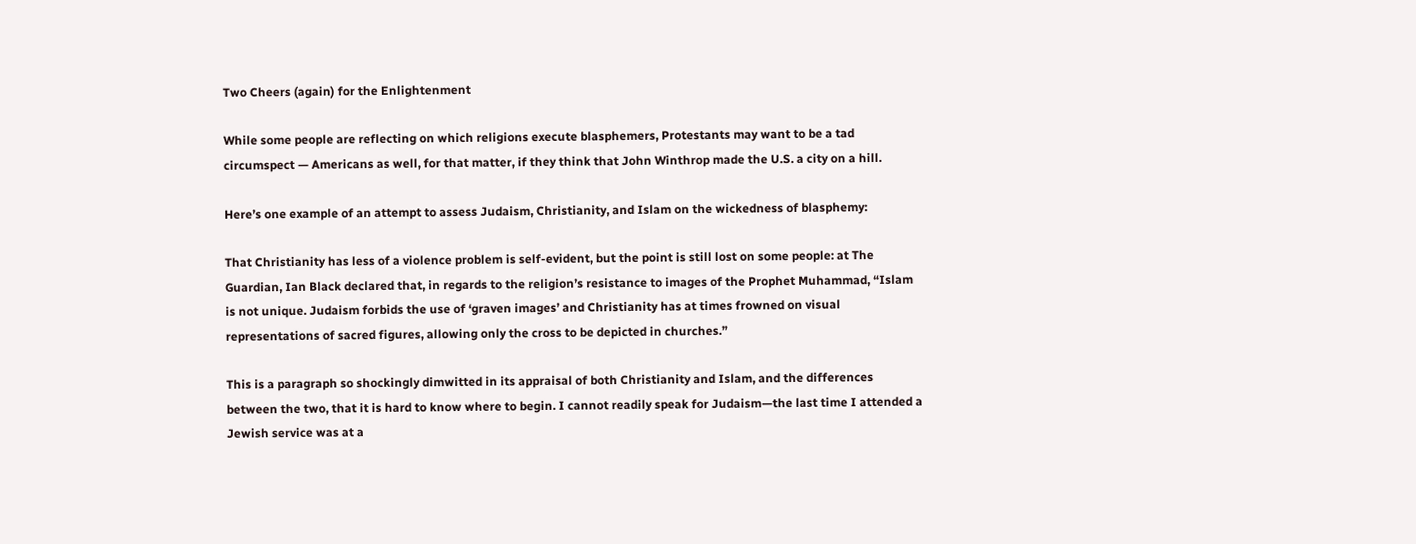Two Cheers (again) for the Enlightenment

While some people are reflecting on which religions execute blasphemers, Protestants may want to be a tad circumspect — Americans as well, for that matter, if they think that John Winthrop made the U.S. a city on a hill.

Here’s one example of an attempt to assess Judaism, Christianity, and Islam on the wickedness of blasphemy:

That Christianity has less of a violence problem is self-evident, but the point is still lost on some people: at The Guardian, Ian Black declared that, in regards to the religion’s resistance to images of the Prophet Muhammad, “Islam is not unique. Judaism forbids the use of ‘graven images’ and Christianity has at times frowned on visual representations of sacred figures, allowing only the cross to be depicted in churches.”

This is a paragraph so shockingly dimwitted in its appraisal of both Christianity and Islam, and the differences between the two, that it is hard to know where to begin. I cannot readily speak for Judaism—the last time I attended a Jewish service was at a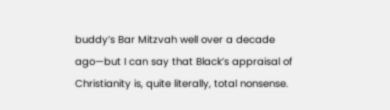buddy’s Bar Mitzvah well over a decade ago—but I can say that Black’s appraisal of Christianity is, quite literally, total nonsense.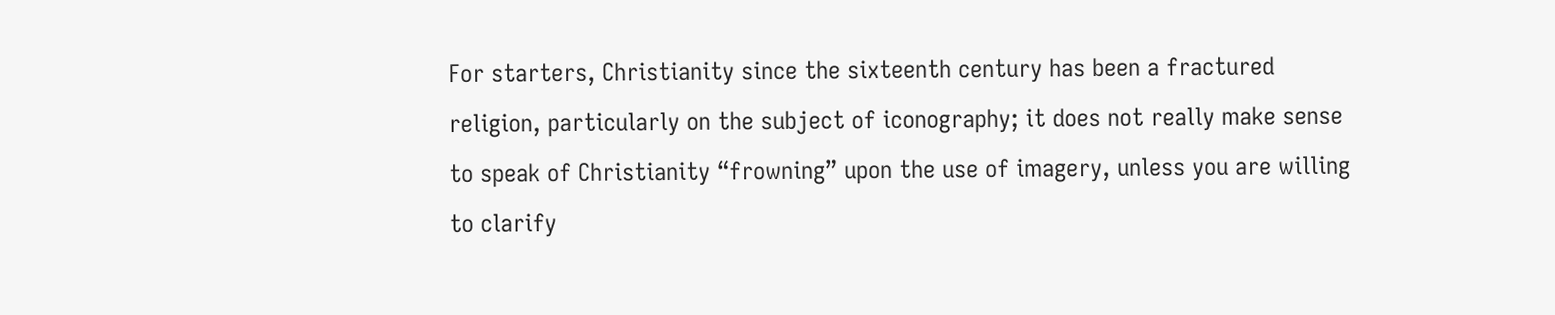For starters, Christianity since the sixteenth century has been a fractured religion, particularly on the subject of iconography; it does not really make sense to speak of Christianity “frowning” upon the use of imagery, unless you are willing to clarify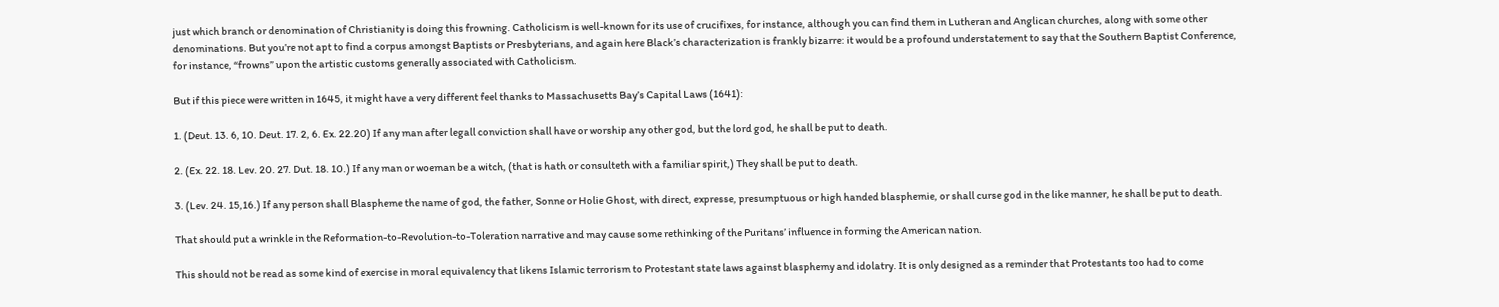just which branch or denomination of Christianity is doing this frowning. Catholicism is well-known for its use of crucifixes, for instance, although you can find them in Lutheran and Anglican churches, along with some other denominations. But you’re not apt to find a corpus amongst Baptists or Presbyterians, and again here Black’s characterization is frankly bizarre: it would be a profound understatement to say that the Southern Baptist Conference, for instance, “frowns” upon the artistic customs generally associated with Catholicism.

But if this piece were written in 1645, it might have a very different feel thanks to Massachusetts Bay’s Capital Laws (1641):

1. (Deut. 13. 6, 10. Deut. 17. 2, 6. Ex. 22.20) If any man after legall conviction shall have or worship any other god, but the lord god, he shall be put to death.

2. (Ex. 22. 18. Lev. 20. 27. Dut. 18. 10.) If any man or woeman be a witch, (that is hath or consulteth with a familiar spirit,) They shall be put to death.

3. (Lev. 24. 15,16.) If any person shall Blaspheme the name of god, the father, Sonne or Holie Ghost, with direct, expresse, presumptuous or high handed blasphemie, or shall curse god in the like manner, he shall be put to death.

That should put a wrinkle in the Reformation-to-Revolution-to-Toleration narrative and may cause some rethinking of the Puritans’ influence in forming the American nation.

This should not be read as some kind of exercise in moral equivalency that likens Islamic terrorism to Protestant state laws against blasphemy and idolatry. It is only designed as a reminder that Protestants too had to come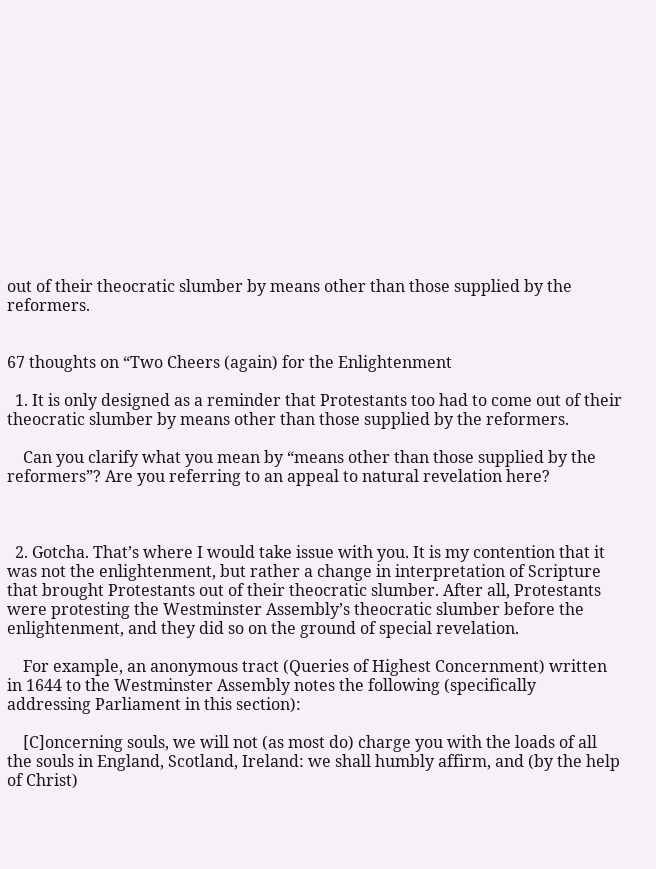out of their theocratic slumber by means other than those supplied by the reformers.


67 thoughts on “Two Cheers (again) for the Enlightenment

  1. It is only designed as a reminder that Protestants too had to come out of their theocratic slumber by means other than those supplied by the reformers.

    Can you clarify what you mean by “means other than those supplied by the reformers”? Are you referring to an appeal to natural revelation here?



  2. Gotcha. That’s where I would take issue with you. It is my contention that it was not the enlightenment, but rather a change in interpretation of Scripture that brought Protestants out of their theocratic slumber. After all, Protestants were protesting the Westminster Assembly’s theocratic slumber before the enlightenment, and they did so on the ground of special revelation.

    For example, an anonymous tract (Queries of Highest Concernment) written in 1644 to the Westminster Assembly notes the following (specifically addressing Parliament in this section):

    [C]oncerning souls, we will not (as most do) charge you with the loads of all the souls in England, Scotland, Ireland: we shall humbly affirm, and (by the help of Christ)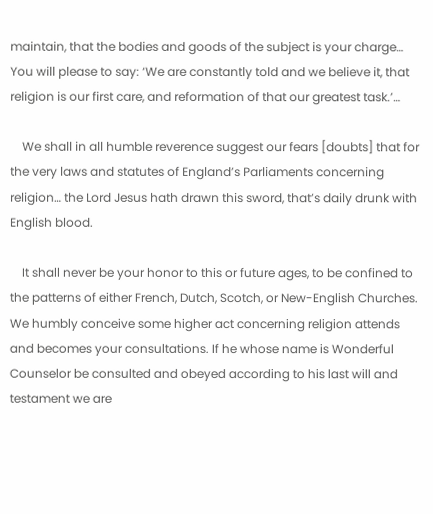maintain, that the bodies and goods of the subject is your charge… You will please to say: ‘We are constantly told and we believe it, that religion is our first care, and reformation of that our greatest task.’…

    We shall in all humble reverence suggest our fears [doubts] that for the very laws and statutes of England’s Parliaments concerning religion… the Lord Jesus hath drawn this sword, that’s daily drunk with English blood.

    It shall never be your honor to this or future ages, to be confined to the patterns of either French, Dutch, Scotch, or New-English Churches. We humbly conceive some higher act concerning religion attends and becomes your consultations. If he whose name is Wonderful Counselor be consulted and obeyed according to his last will and testament we are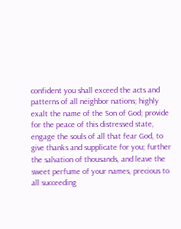confident you shall exceed the acts and patterns of all neighbor nations; highly exalt the name of the Son of God; provide for the peace of this distressed state, engage the souls of all that fear God, to give thanks and supplicate for you; further the salvation of thousands, and leave the sweet perfume of your names, precious to all succeeding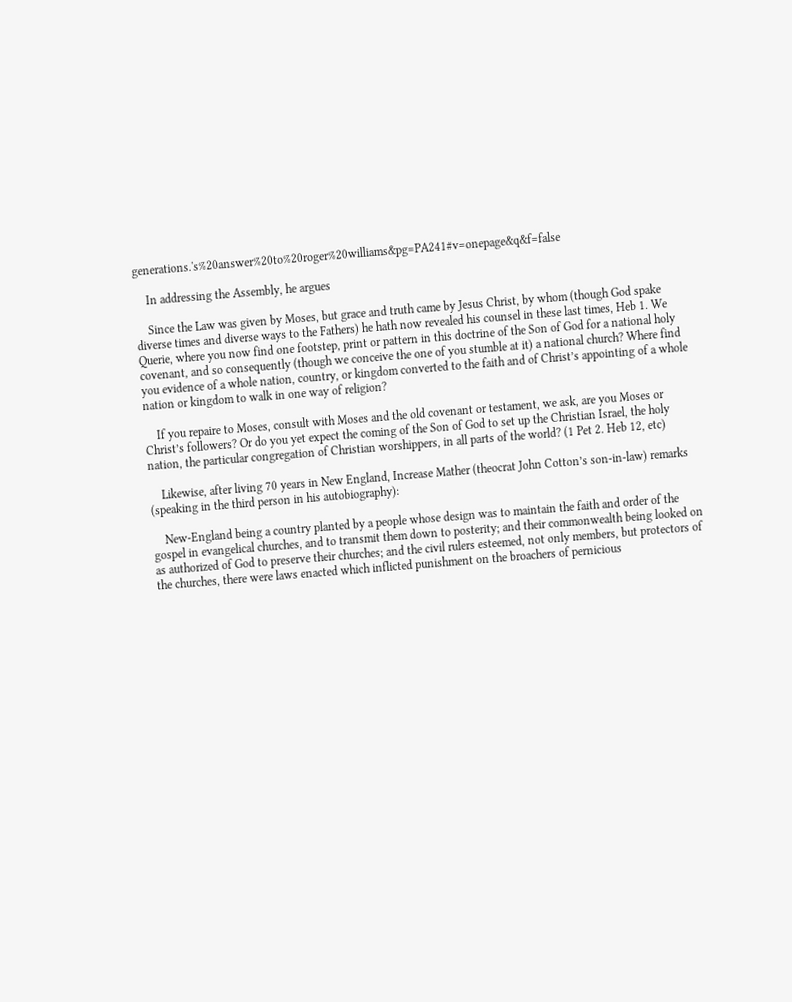generations.'s%20answer%20to%20roger%20williams&pg=PA241#v=onepage&q&f=false

    In addressing the Assembly, he argues

    Since the Law was given by Moses, but grace and truth came by Jesus Christ, by whom (though God spake diverse times and diverse ways to the Fathers) he hath now revealed his counsel in these last times, Heb 1. We Querie, where you now find one footstep, print or pattern in this doctrine of the Son of God for a national holy covenant, and so consequently (though we conceive the one of you stumble at it) a national church? Where find you evidence of a whole nation, country, or kingdom converted to the faith and of Christ’s appointing of a whole nation or kingdom to walk in one way of religion?

    If you repaire to Moses, consult with Moses and the old covenant or testament, we ask, are you Moses or Christ’s followers? Or do you yet expect the coming of the Son of God to set up the Christian Israel, the holy nation, the particular congregation of Christian worshippers, in all parts of the world? (1 Pet 2. Heb 12, etc)

    Likewise, after living 70 years in New England, Increase Mather (theocrat John Cotton’s son-in-law) remarks (speaking in the third person in his autobiography):

    New-England being a country planted by a people whose design was to maintain the faith and order of the gospel in evangelical churches, and to transmit them down to posterity; and their commonwealth being looked on as authorized of God to preserve their churches; and the civil rulers esteemed, not only members, but protectors of the churches, there were laws enacted which inflicted punishment on the broachers of pernicious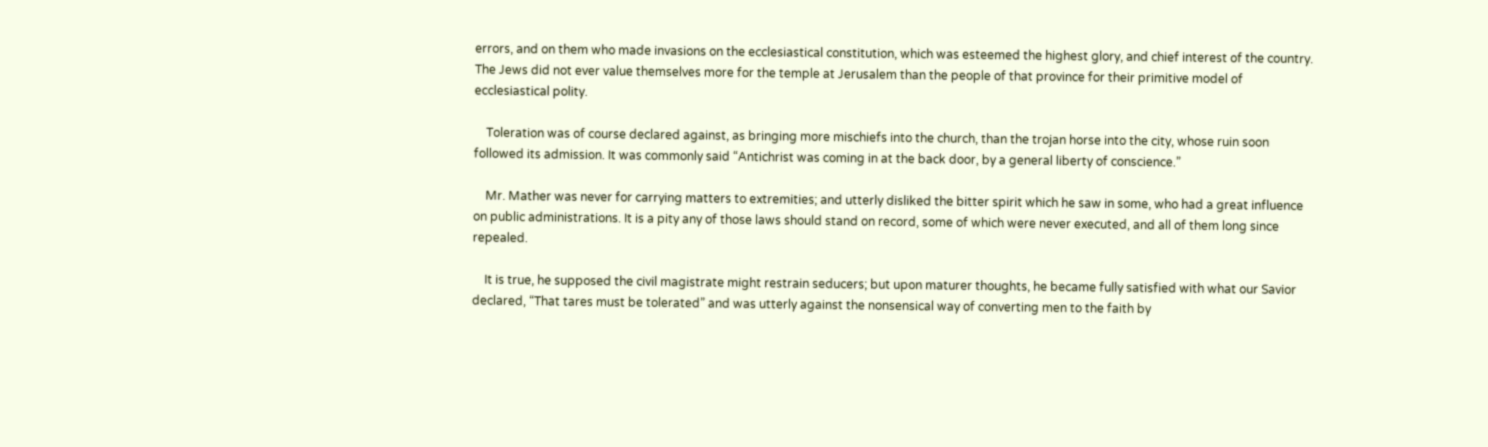errors, and on them who made invasions on the ecclesiastical constitution, which was esteemed the highest glory, and chief interest of the country. The Jews did not ever value themselves more for the temple at Jerusalem than the people of that province for their primitive model of ecclesiastical polity.

    Toleration was of course declared against, as bringing more mischiefs into the church, than the trojan horse into the city, whose ruin soon followed its admission. It was commonly said “Antichrist was coming in at the back door, by a general liberty of conscience.”

    Mr. Mather was never for carrying matters to extremities; and utterly disliked the bitter spirit which he saw in some, who had a great influence on public administrations. It is a pity any of those laws should stand on record, some of which were never executed, and all of them long since repealed.

    It is true, he supposed the civil magistrate might restrain seducers; but upon maturer thoughts, he became fully satisfied with what our Savior declared, “That tares must be tolerated” and was utterly against the nonsensical way of converting men to the faith by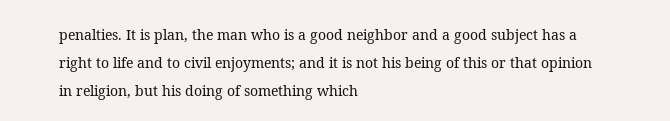penalties. It is plan, the man who is a good neighbor and a good subject has a right to life and to civil enjoyments; and it is not his being of this or that opinion in religion, but his doing of something which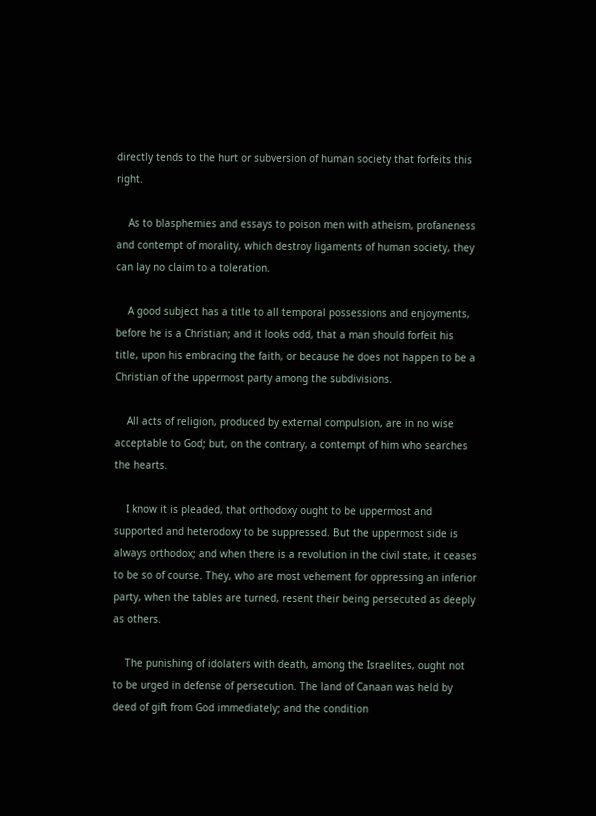directly tends to the hurt or subversion of human society that forfeits this right.

    As to blasphemies and essays to poison men with atheism, profaneness and contempt of morality, which destroy ligaments of human society, they can lay no claim to a toleration.

    A good subject has a title to all temporal possessions and enjoyments, before he is a Christian; and it looks odd, that a man should forfeit his title, upon his embracing the faith, or because he does not happen to be a Christian of the uppermost party among the subdivisions.

    All acts of religion, produced by external compulsion, are in no wise acceptable to God; but, on the contrary, a contempt of him who searches the hearts.

    I know it is pleaded, that orthodoxy ought to be uppermost and supported and heterodoxy to be suppressed. But the uppermost side is always orthodox; and when there is a revolution in the civil state, it ceases to be so of course. They, who are most vehement for oppressing an inferior party, when the tables are turned, resent their being persecuted as deeply as others.

    The punishing of idolaters with death, among the Israelites, ought not to be urged in defense of persecution. The land of Canaan was held by deed of gift from God immediately; and the condition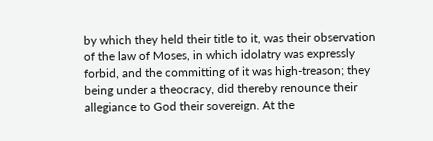by which they held their title to it, was their observation of the law of Moses, in which idolatry was expressly forbid, and the committing of it was high-treason; they being under a theocracy, did thereby renounce their allegiance to God their sovereign. At the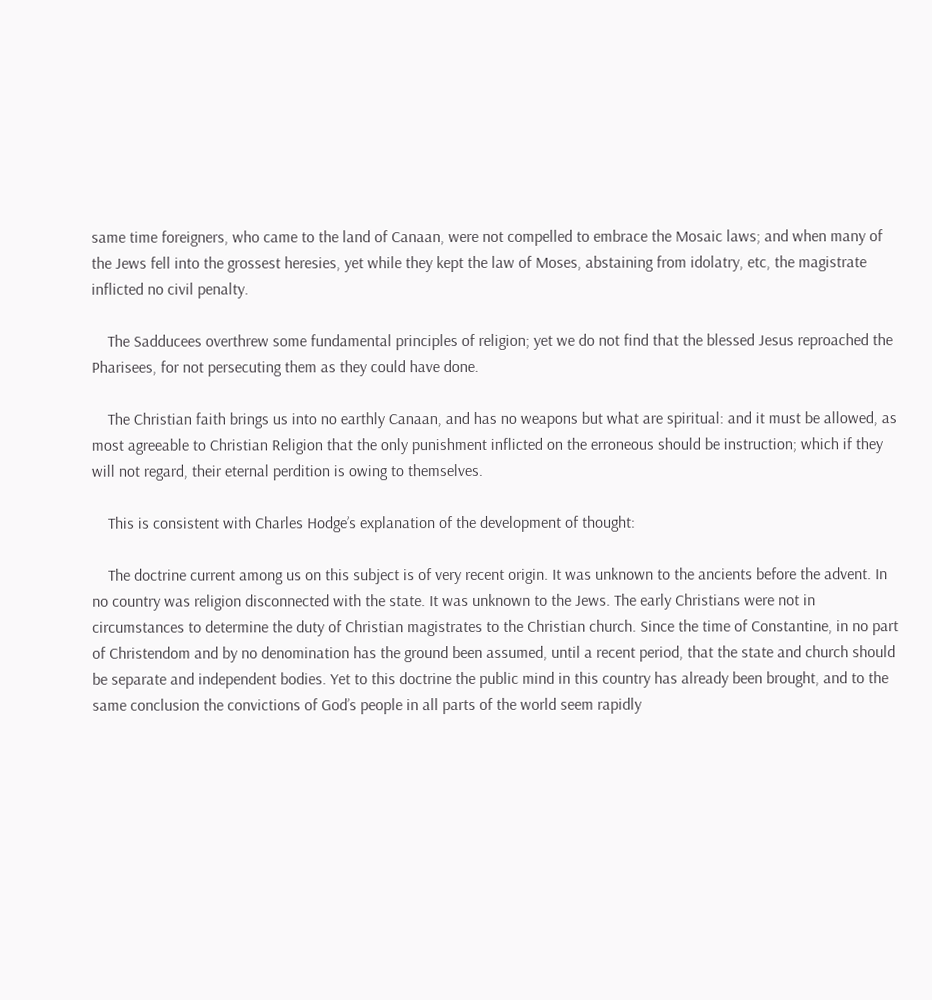same time foreigners, who came to the land of Canaan, were not compelled to embrace the Mosaic laws; and when many of the Jews fell into the grossest heresies, yet while they kept the law of Moses, abstaining from idolatry, etc, the magistrate inflicted no civil penalty.

    The Sadducees overthrew some fundamental principles of religion; yet we do not find that the blessed Jesus reproached the Pharisees, for not persecuting them as they could have done.

    The Christian faith brings us into no earthly Canaan, and has no weapons but what are spiritual: and it must be allowed, as most agreeable to Christian Religion that the only punishment inflicted on the erroneous should be instruction; which if they will not regard, their eternal perdition is owing to themselves.

    This is consistent with Charles Hodge’s explanation of the development of thought:

    The doctrine current among us on this subject is of very recent origin. It was unknown to the ancients before the advent. In no country was religion disconnected with the state. It was unknown to the Jews. The early Christians were not in circumstances to determine the duty of Christian magistrates to the Christian church. Since the time of Constantine, in no part of Christendom and by no denomination has the ground been assumed, until a recent period, that the state and church should be separate and independent bodies. Yet to this doctrine the public mind in this country has already been brought, and to the same conclusion the convictions of God’s people in all parts of the world seem rapidly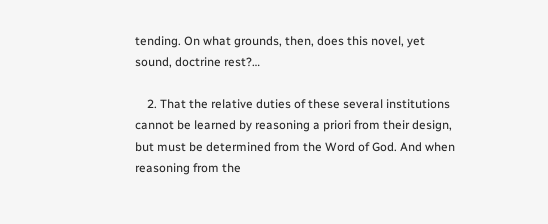tending. On what grounds, then, does this novel, yet sound, doctrine rest?…

    2. That the relative duties of these several institutions cannot be learned by reasoning a priori from their design, but must be determined from the Word of God. And when reasoning from the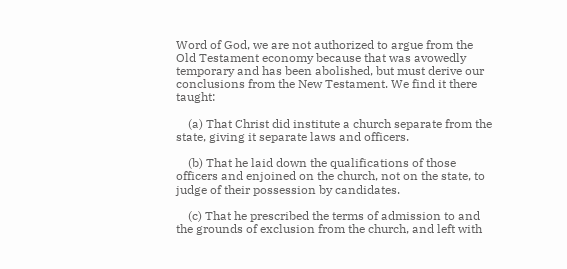Word of God, we are not authorized to argue from the Old Testament economy because that was avowedly temporary and has been abolished, but must derive our conclusions from the New Testament. We find it there taught:

    (a) That Christ did institute a church separate from the state, giving it separate laws and officers.

    (b) That he laid down the qualifications of those officers and enjoined on the church, not on the state, to judge of their possession by candidates.

    (c) That he prescribed the terms of admission to and the grounds of exclusion from the church, and left with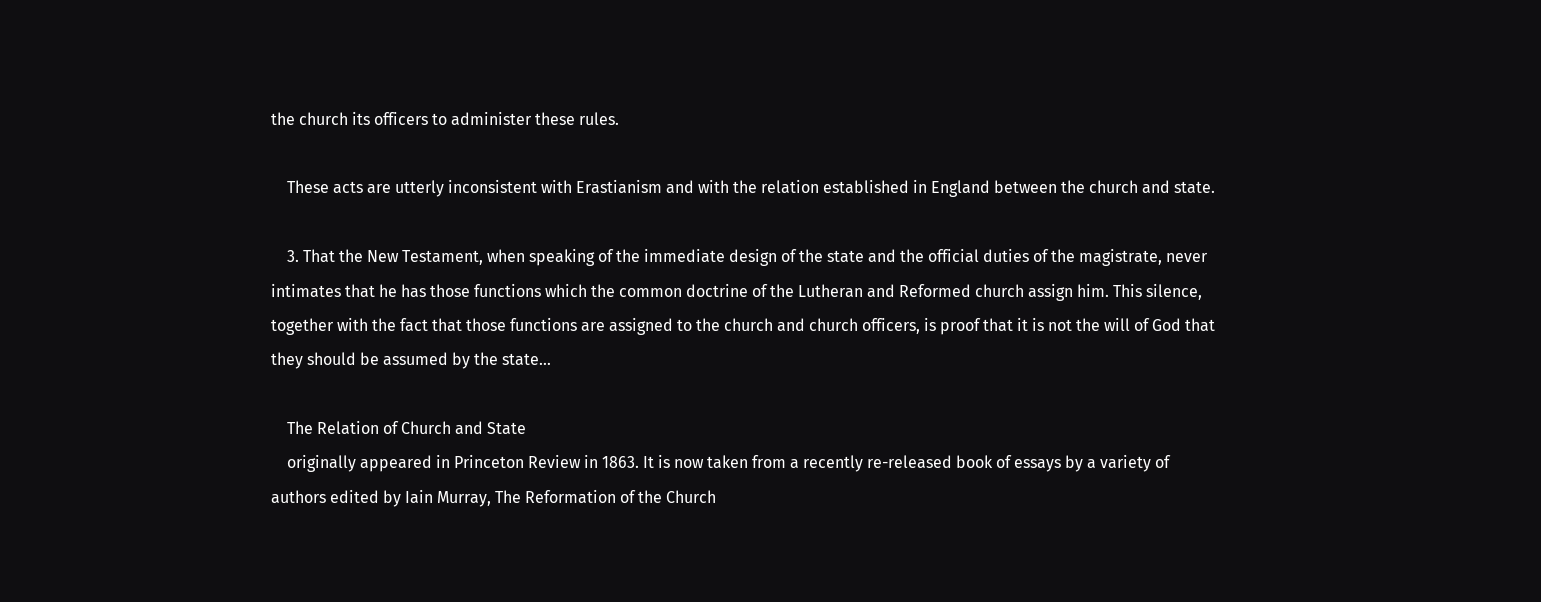the church its officers to administer these rules.

    These acts are utterly inconsistent with Erastianism and with the relation established in England between the church and state.

    3. That the New Testament, when speaking of the immediate design of the state and the official duties of the magistrate, never intimates that he has those functions which the common doctrine of the Lutheran and Reformed church assign him. This silence, together with the fact that those functions are assigned to the church and church officers, is proof that it is not the will of God that they should be assumed by the state…

    The Relation of Church and State
    originally appeared in Princeton Review in 1863. It is now taken from a recently re-released book of essays by a variety of authors edited by Iain Murray, The Reformation of the Church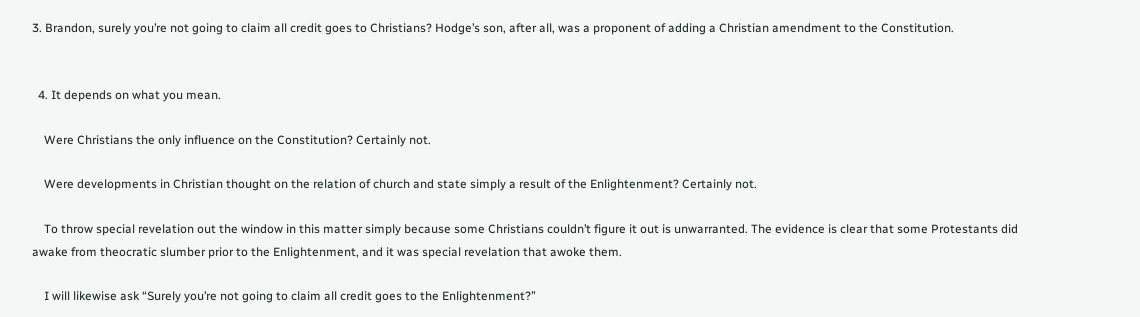3. Brandon, surely you’re not going to claim all credit goes to Christians? Hodge’s son, after all, was a proponent of adding a Christian amendment to the Constitution.


  4. It depends on what you mean.

    Were Christians the only influence on the Constitution? Certainly not.

    Were developments in Christian thought on the relation of church and state simply a result of the Enlightenment? Certainly not.

    To throw special revelation out the window in this matter simply because some Christians couldn’t figure it out is unwarranted. The evidence is clear that some Protestants did awake from theocratic slumber prior to the Enlightenment, and it was special revelation that awoke them.

    I will likewise ask “Surely you’re not going to claim all credit goes to the Enlightenment?”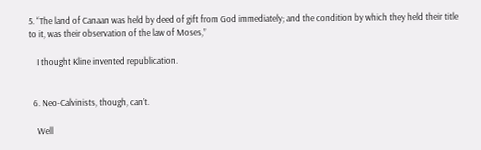5. “The land of Canaan was held by deed of gift from God immediately; and the condition by which they held their title to it, was their observation of the law of Moses,”

    I thought Kline invented republication.


  6. Neo-Calvinists, though, can’t.

    Well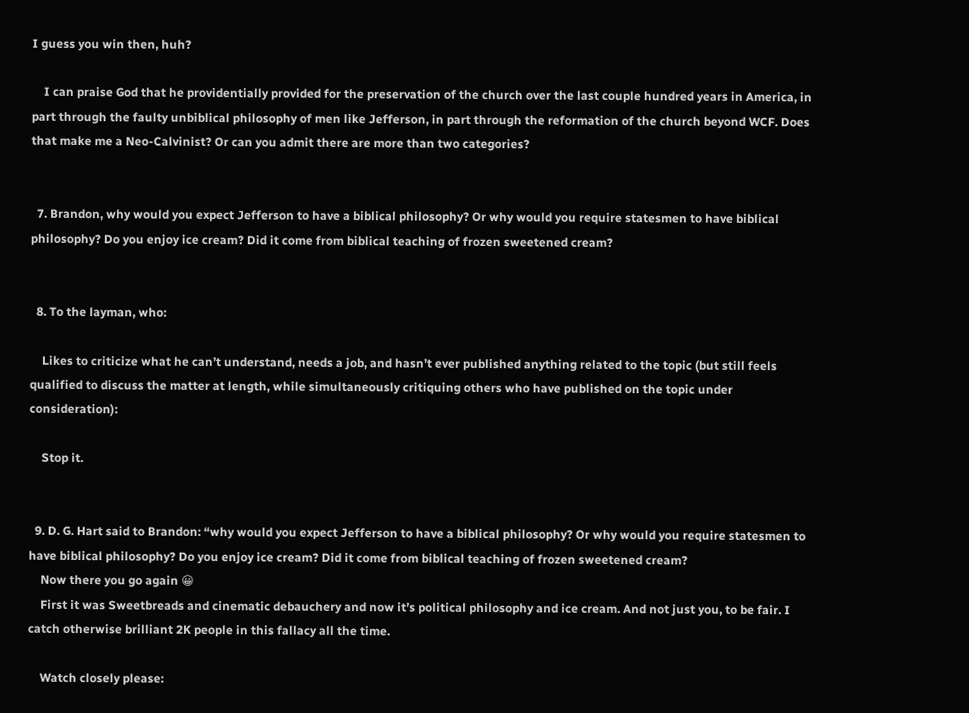I guess you win then, huh?

    I can praise God that he providentially provided for the preservation of the church over the last couple hundred years in America, in part through the faulty unbiblical philosophy of men like Jefferson, in part through the reformation of the church beyond WCF. Does that make me a Neo-Calvinist? Or can you admit there are more than two categories?


  7. Brandon, why would you expect Jefferson to have a biblical philosophy? Or why would you require statesmen to have biblical philosophy? Do you enjoy ice cream? Did it come from biblical teaching of frozen sweetened cream?


  8. To the layman, who:

    Likes to criticize what he can’t understand, needs a job, and hasn’t ever published anything related to the topic (but still feels qualified to discuss the matter at length, while simultaneously critiquing others who have published on the topic under consideration):

    Stop it.


  9. D. G. Hart said to Brandon: “why would you expect Jefferson to have a biblical philosophy? Or why would you require statesmen to have biblical philosophy? Do you enjoy ice cream? Did it come from biblical teaching of frozen sweetened cream?
    Now there you go again 😀
    First it was Sweetbreads and cinematic debauchery and now it’s political philosophy and ice cream. And not just you, to be fair. I catch otherwise brilliant 2K people in this fallacy all the time.

    Watch closely please: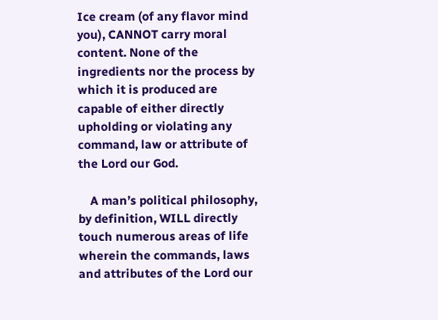Ice cream (of any flavor mind you), CANNOT carry moral content. None of the ingredients nor the process by which it is produced are capable of either directly upholding or violating any command, law or attribute of the Lord our God.

    A man’s political philosophy, by definition, WILL directly touch numerous areas of life wherein the commands, laws and attributes of the Lord our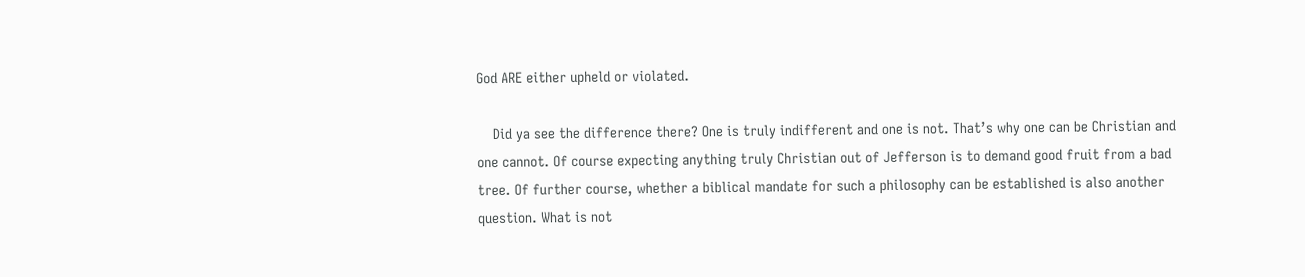God ARE either upheld or violated.

    Did ya see the difference there? One is truly indifferent and one is not. That’s why one can be Christian and one cannot. Of course expecting anything truly Christian out of Jefferson is to demand good fruit from a bad tree. Of further course, whether a biblical mandate for such a philosophy can be established is also another question. What is not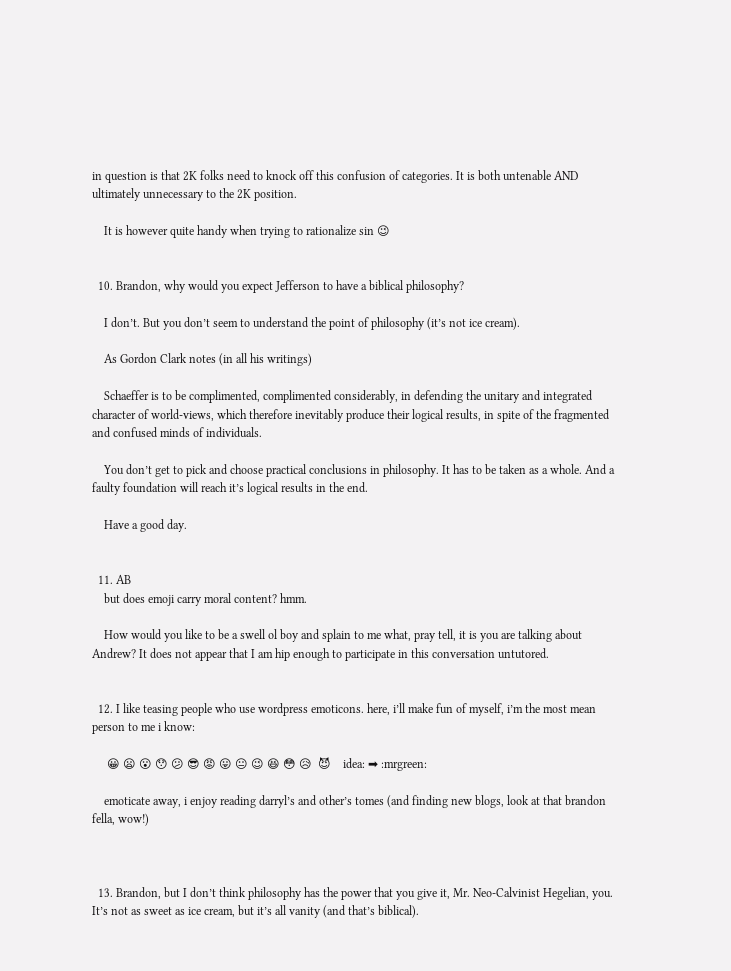in question is that 2K folks need to knock off this confusion of categories. It is both untenable AND ultimately unnecessary to the 2K position.

    It is however quite handy when trying to rationalize sin 😉


  10. Brandon, why would you expect Jefferson to have a biblical philosophy?

    I don’t. But you don’t seem to understand the point of philosophy (it’s not ice cream).

    As Gordon Clark notes (in all his writings)

    Schaeffer is to be complimented, complimented considerably, in defending the unitary and integrated character of world-views, which therefore inevitably produce their logical results, in spite of the fragmented and confused minds of individuals.

    You don’t get to pick and choose practical conclusions in philosophy. It has to be taken as a whole. And a faulty foundation will reach it’s logical results in the end.

    Have a good day.


  11. AB
    but does emoji carry moral content? hmm.

    How would you like to be a swell ol boy and splain to me what, pray tell, it is you are talking about Andrew? It does not appear that I am hip enough to participate in this conversation untutored.


  12. I like teasing people who use wordpress emoticons. here, i’ll make fun of myself, i’m the most mean person to me i know:

     😀 😦 😮 😯 😕 😎 😡 😛 😐 😉 😆 😳 😥  😈    idea: ➡ :mrgreen:

    emoticate away, i enjoy reading darryl’s and other’s tomes (and finding new blogs, look at that brandon fella, wow!)



  13. Brandon, but I don’t think philosophy has the power that you give it, Mr. Neo-Calvinist Hegelian, you. It’s not as sweet as ice cream, but it’s all vanity (and that’s biblical).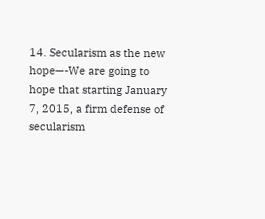14. Secularism as the new hope—-We are going to hope that starting January 7, 2015, a firm defense of secularism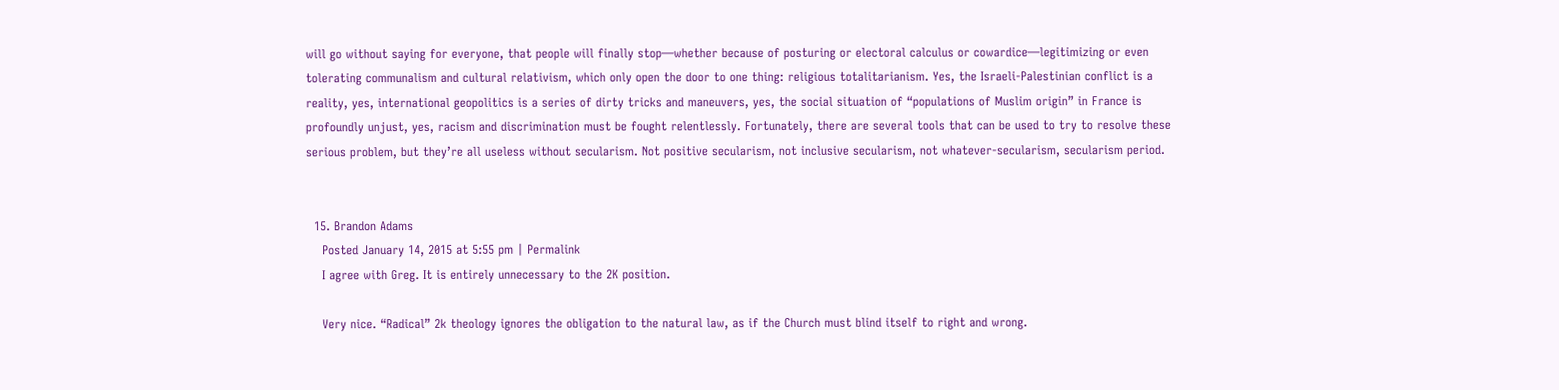will go without saying for everyone, that people will finally stop—whether because of posturing or electoral calculus or cowardice—legitimizing or even tolerating communalism and cultural relativism, which only open the door to one thing: religious totalitarianism. Yes, the Israeli-Palestinian conflict is a reality, yes, international geopolitics is a series of dirty tricks and maneuvers, yes, the social situation of “populations of Muslim origin” in France is profoundly unjust, yes, racism and discrimination must be fought relentlessly. Fortunately, there are several tools that can be used to try to resolve these serious problem, but they’re all useless without secularism. Not positive secularism, not inclusive secularism, not whatever-secularism, secularism period.


  15. Brandon Adams
    Posted January 14, 2015 at 5:55 pm | Permalink
    I agree with Greg. It is entirely unnecessary to the 2K position.

    Very nice. “Radical” 2k theology ignores the obligation to the natural law, as if the Church must blind itself to right and wrong.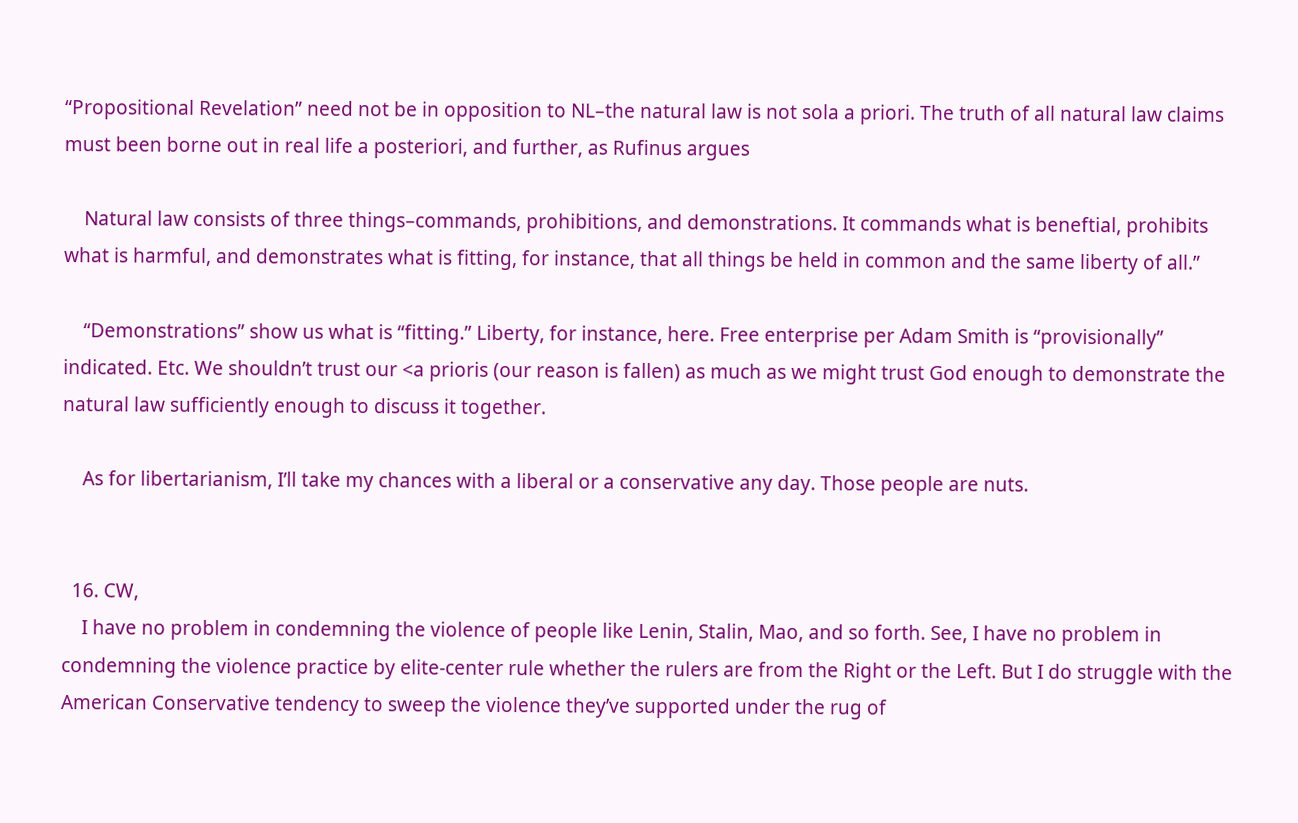“Propositional Revelation” need not be in opposition to NL–the natural law is not sola a priori. The truth of all natural law claims must been borne out in real life a posteriori, and further, as Rufinus argues

    Natural law consists of three things–commands, prohibitions, and demonstrations. It commands what is beneftial, prohibits what is harmful, and demonstrates what is fitting, for instance, that all things be held in common and the same liberty of all.”

    “Demonstrations” show us what is “fitting.” Liberty, for instance, here. Free enterprise per Adam Smith is “provisionally” indicated. Etc. We shouldn’t trust our <a prioris (our reason is fallen) as much as we might trust God enough to demonstrate the natural law sufficiently enough to discuss it together.

    As for libertarianism, I’ll take my chances with a liberal or a conservative any day. Those people are nuts.


  16. CW,
    I have no problem in condemning the violence of people like Lenin, Stalin, Mao, and so forth. See, I have no problem in condemning the violence practice by elite-center rule whether the rulers are from the Right or the Left. But I do struggle with the American Conservative tendency to sweep the violence they’ve supported under the rug of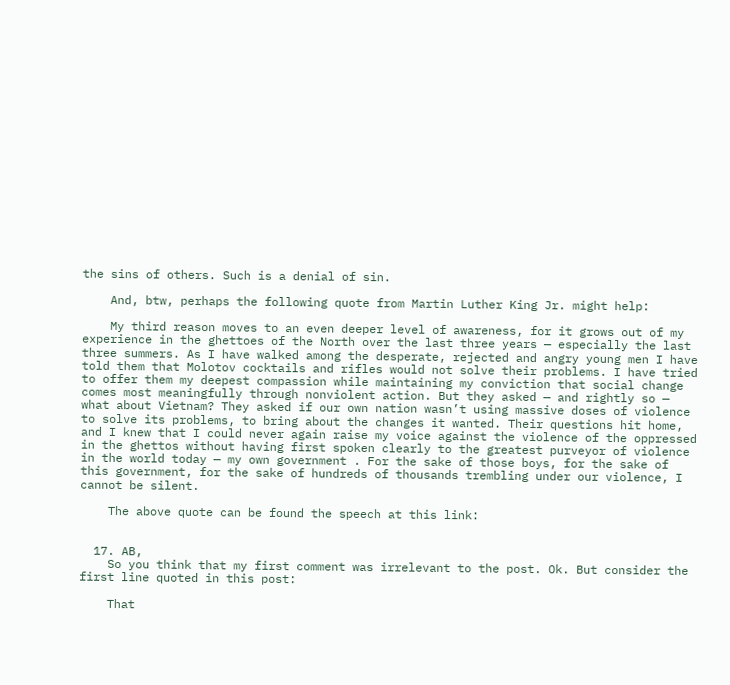the sins of others. Such is a denial of sin.

    And, btw, perhaps the following quote from Martin Luther King Jr. might help:

    My third reason moves to an even deeper level of awareness, for it grows out of my experience in the ghettoes of the North over the last three years — especially the last three summers. As I have walked among the desperate, rejected and angry young men I have told them that Molotov cocktails and rifles would not solve their problems. I have tried to offer them my deepest compassion while maintaining my conviction that social change comes most meaningfully through nonviolent action. But they asked — and rightly so — what about Vietnam? They asked if our own nation wasn’t using massive doses of violence to solve its problems, to bring about the changes it wanted. Their questions hit home, and I knew that I could never again raise my voice against the violence of the oppressed in the ghettos without having first spoken clearly to the greatest purveyor of violence in the world today — my own government . For the sake of those boys, for the sake of this government, for the sake of hundreds of thousands trembling under our violence, I cannot be silent.

    The above quote can be found the speech at this link:


  17. AB,
    So you think that my first comment was irrelevant to the post. Ok. But consider the first line quoted in this post:

    That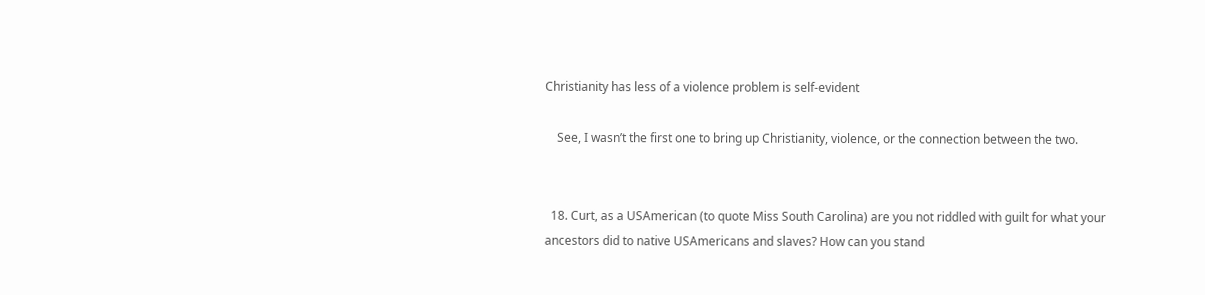Christianity has less of a violence problem is self-evident

    See, I wasn’t the first one to bring up Christianity, violence, or the connection between the two.


  18. Curt, as a USAmerican (to quote Miss South Carolina) are you not riddled with guilt for what your ancestors did to native USAmericans and slaves? How can you stand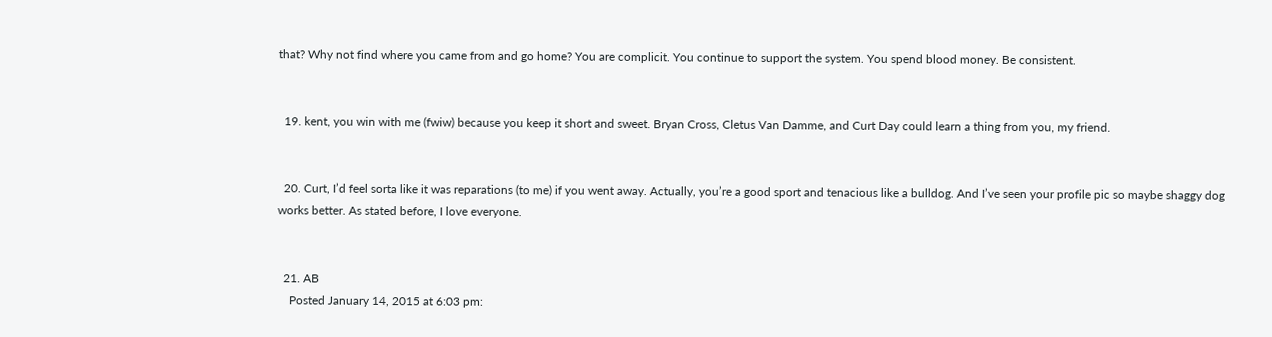that? Why not find where you came from and go home? You are complicit. You continue to support the system. You spend blood money. Be consistent.


  19. kent, you win with me (fwiw) because you keep it short and sweet. Bryan Cross, Cletus Van Damme, and Curt Day could learn a thing from you, my friend.


  20. Curt, I’d feel sorta like it was reparations (to me) if you went away. Actually, you’re a good sport and tenacious like a bulldog. And I’ve seen your profile pic so maybe shaggy dog works better. As stated before, I love everyone.


  21. AB
    Posted January 14, 2015 at 6:03 pm: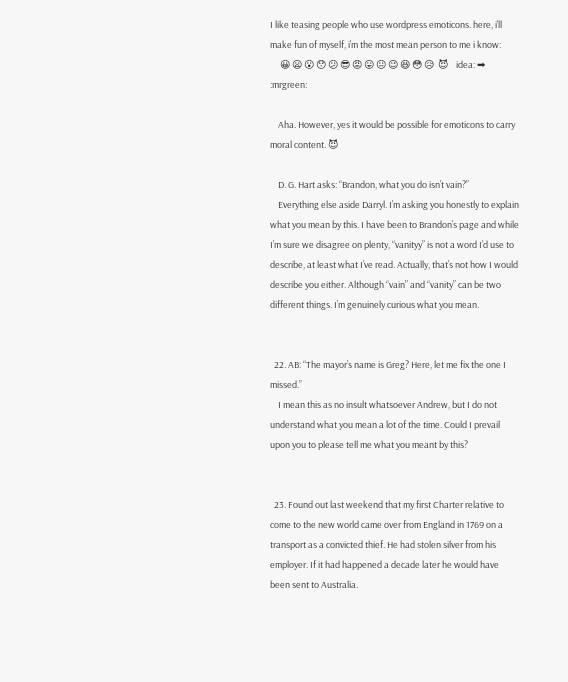I like teasing people who use wordpress emoticons. here, i’ll make fun of myself, i’m the most mean person to me i know:
     😀 😦 😮 😯 😕 😎 😡 😛 😐 😉 😆 😳 😥  😈    idea: ➡ :mrgreen:

    Aha. However, yes it would be possible for emoticons to carry moral content. 😈

    D. G. Hart asks: “Brandon, what you do isn’t vain?”
    Everything else aside Darryl. I’m asking you honestly to explain what you mean by this. I have been to Brandon’s page and while I’m sure we disagree on plenty, “vanityy” is not a word I’d use to describe, at least what I’ve read. Actually, that’s not how I would describe you either. Although “vain” and “vanity” can be two different things. I’m genuinely curious what you mean.


  22. AB: “The mayor’s name is Greg? Here, let me fix the one I missed.”
    I mean this as no insult whatsoever Andrew, but I do not understand what you mean a lot of the time. Could I prevail upon you to please tell me what you meant by this?


  23. Found out last weekend that my first Charter relative to come to the new world came over from England in 1769 on a transport as a convicted thief. He had stolen silver from his employer. If it had happened a decade later he would have been sent to Australia.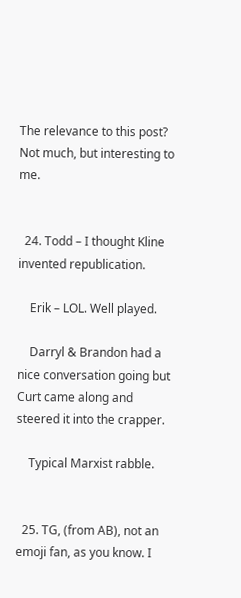The relevance to this post? Not much, but interesting to me.


  24. Todd – I thought Kline invented republication.

    Erik – LOL. Well played.

    Darryl & Brandon had a nice conversation going but Curt came along and steered it into the crapper.

    Typical Marxist rabble.


  25. TG, (from AB), not an emoji fan, as you know. I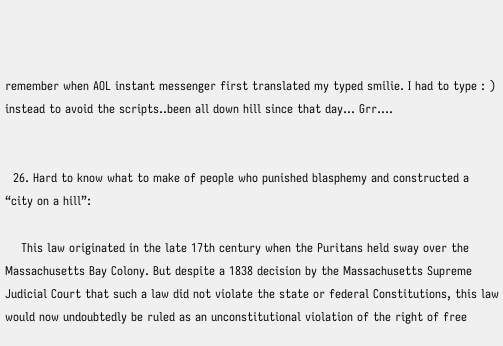remember when AOL instant messenger first translated my typed smilie. I had to type : ) instead to avoid the scripts..been all down hill since that day… Grr….


  26. Hard to know what to make of people who punished blasphemy and constructed a “city on a hill”:

    This law originated in the late 17th century when the Puritans held sway over the Massachusetts Bay Colony. But despite a 1838 decision by the Massachusetts Supreme Judicial Court that such a law did not violate the state or federal Constitutions, this law would now undoubtedly be ruled as an unconstitutional violation of the right of free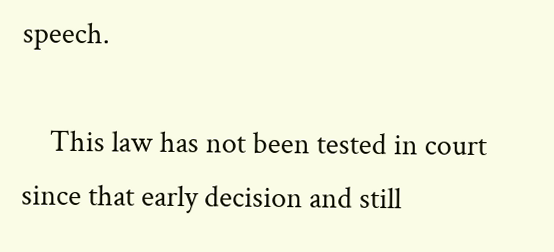speech.

    This law has not been tested in court since that early decision and still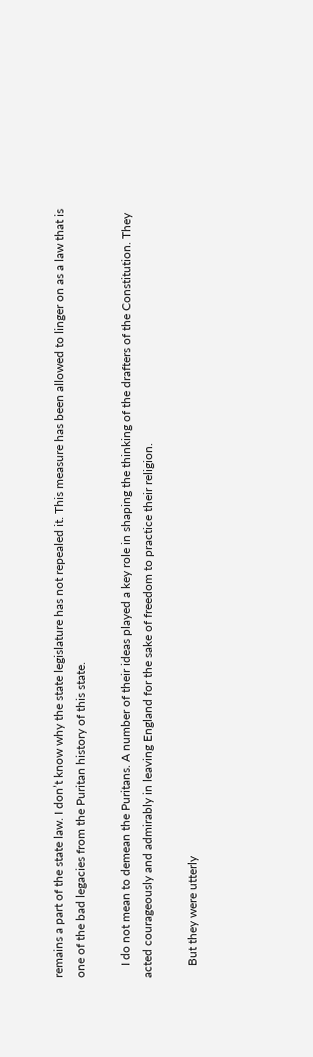remains a part of the state law. I don’t know why the state legislature has not repealed it. This measure has been allowed to linger on as a law that is one of the bad legacies from the Puritan history of this state.

    I do not mean to demean the Puritans. A number of their ideas played a key role in shaping the thinking of the drafters of the Constitution. They acted courageously and admirably in leaving England for the sake of freedom to practice their religion.

    But they were utterly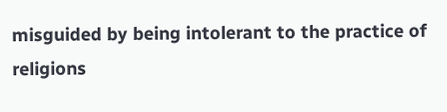misguided by being intolerant to the practice of religions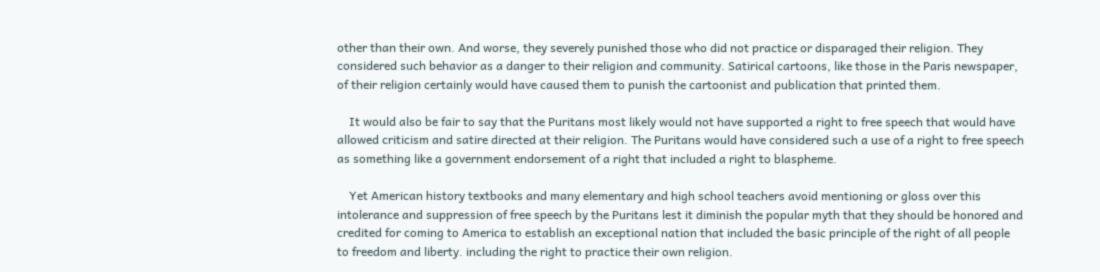other than their own. And worse, they severely punished those who did not practice or disparaged their religion. They considered such behavior as a danger to their religion and community. Satirical cartoons, like those in the Paris newspaper, of their religion certainly would have caused them to punish the cartoonist and publication that printed them.

    It would also be fair to say that the Puritans most likely would not have supported a right to free speech that would have allowed criticism and satire directed at their religion. The Puritans would have considered such a use of a right to free speech as something like a government endorsement of a right that included a right to blaspheme.

    Yet American history textbooks and many elementary and high school teachers avoid mentioning or gloss over this intolerance and suppression of free speech by the Puritans lest it diminish the popular myth that they should be honored and credited for coming to America to establish an exceptional nation that included the basic principle of the right of all people to freedom and liberty. including the right to practice their own religion.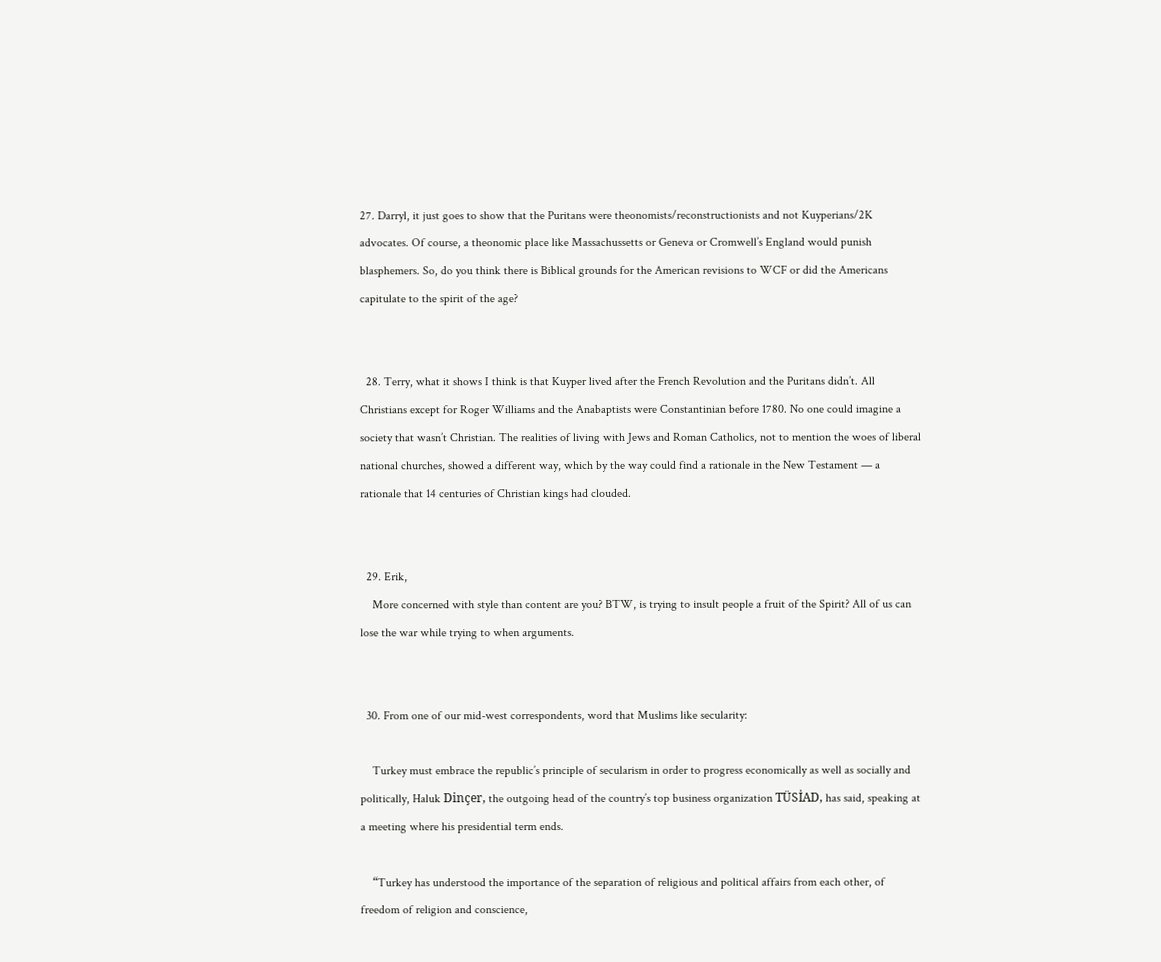27. Darryl, it just goes to show that the Puritans were theonomists/reconstructionists and not Kuyperians/2K advocates. Of course, a theonomic place like Massachussetts or Geneva or Cromwell’s England would punish blasphemers. So, do you think there is Biblical grounds for the American revisions to WCF or did the Americans capitulate to the spirit of the age?


  28. Terry, what it shows I think is that Kuyper lived after the French Revolution and the Puritans didn’t. All Christians except for Roger Williams and the Anabaptists were Constantinian before 1780. No one could imagine a society that wasn’t Christian. The realities of living with Jews and Roman Catholics, not to mention the woes of liberal national churches, showed a different way, which by the way could find a rationale in the New Testament — a rationale that 14 centuries of Christian kings had clouded.


  29. Erik,
    More concerned with style than content are you? BTW, is trying to insult people a fruit of the Spirit? All of us can lose the war while trying to when arguments.


  30. From one of our mid-west correspondents, word that Muslims like secularity:

    Turkey must embrace the republic’s principle of secularism in order to progress economically as well as socially and politically, Haluk Dinçer, the outgoing head of the country’s top business organization TÜSİAD, has said, speaking at a meeting where his presidential term ends.

    “Turkey has understood the importance of the separation of religious and political affairs from each other, of freedom of religion and conscience,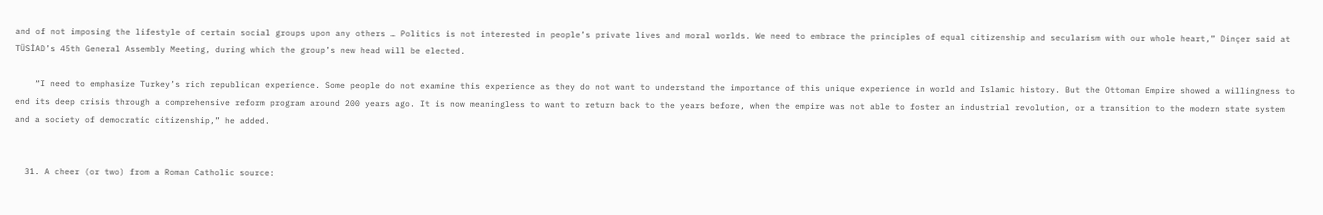and of not imposing the lifestyle of certain social groups upon any others … Politics is not interested in people’s private lives and moral worlds. We need to embrace the principles of equal citizenship and secularism with our whole heart,” Dinçer said at TÜSİAD’s 45th General Assembly Meeting, during which the group’s new head will be elected.

    “I need to emphasize Turkey’s rich republican experience. Some people do not examine this experience as they do not want to understand the importance of this unique experience in world and Islamic history. But the Ottoman Empire showed a willingness to end its deep crisis through a comprehensive reform program around 200 years ago. It is now meaningless to want to return back to the years before, when the empire was not able to foster an industrial revolution, or a transition to the modern state system and a society of democratic citizenship,” he added.


  31. A cheer (or two) from a Roman Catholic source: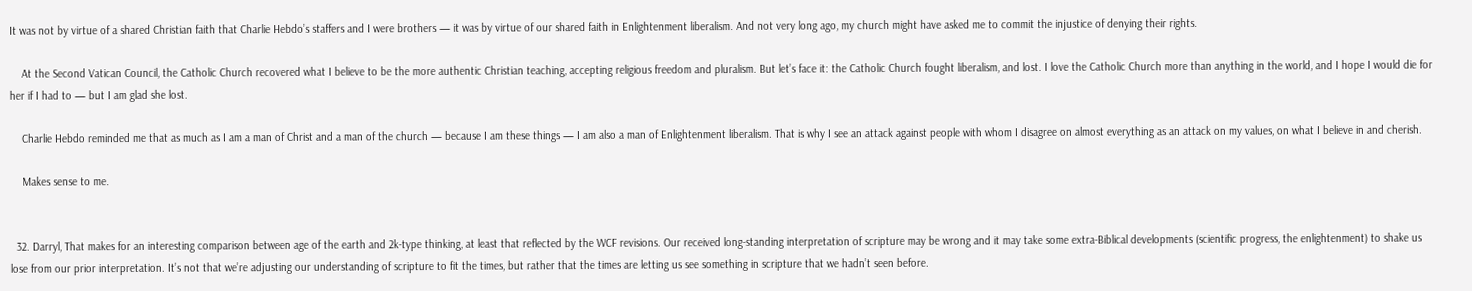It was not by virtue of a shared Christian faith that Charlie Hebdo’s staffers and I were brothers — it was by virtue of our shared faith in Enlightenment liberalism. And not very long ago, my church might have asked me to commit the injustice of denying their rights.

    At the Second Vatican Council, the Catholic Church recovered what I believe to be the more authentic Christian teaching, accepting religious freedom and pluralism. But let’s face it: the Catholic Church fought liberalism, and lost. I love the Catholic Church more than anything in the world, and I hope I would die for her if I had to — but I am glad she lost.

    Charlie Hebdo reminded me that as much as I am a man of Christ and a man of the church — because I am these things — I am also a man of Enlightenment liberalism. That is why I see an attack against people with whom I disagree on almost everything as an attack on my values, on what I believe in and cherish.

    Makes sense to me.


  32. Darryl, That makes for an interesting comparison between age of the earth and 2k-type thinking, at least that reflected by the WCF revisions. Our received long-standing interpretation of scripture may be wrong and it may take some extra-Biblical developments (scientific progress, the enlightenment) to shake us lose from our prior interpretation. It’s not that we’re adjusting our understanding of scripture to fit the times, but rather that the times are letting us see something in scripture that we hadn’t seen before.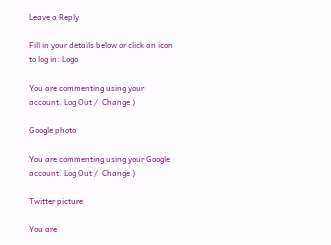Leave a Reply

Fill in your details below or click an icon to log in: Logo

You are commenting using your account. Log Out /  Change )

Google photo

You are commenting using your Google account. Log Out /  Change )

Twitter picture

You are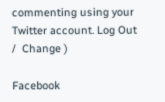commenting using your Twitter account. Log Out /  Change )

Facebook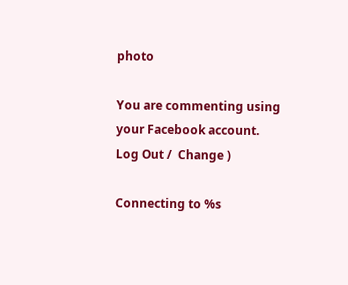photo

You are commenting using your Facebook account. Log Out /  Change )

Connecting to %s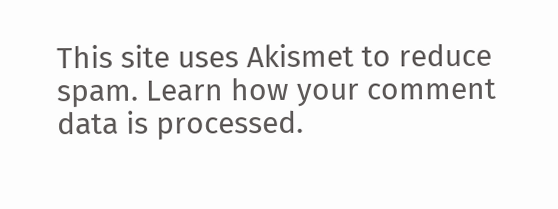This site uses Akismet to reduce spam. Learn how your comment data is processed.